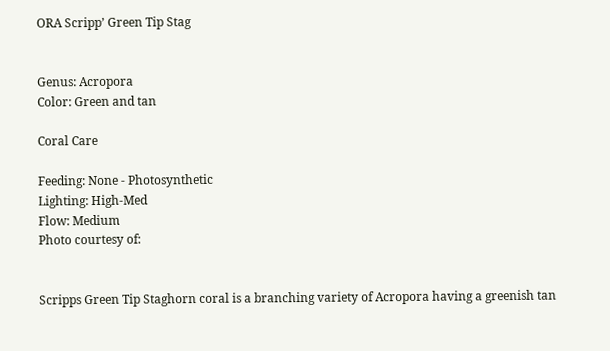ORA Scripp’ Green Tip Stag


Genus: Acropora
Color: Green and tan

Coral Care

Feeding: None - Photosynthetic
Lighting: High-Med
Flow: Medium
Photo courtesy of:


Scripps Green Tip Staghorn coral is a branching variety of Acropora having a greenish tan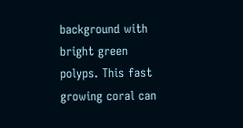background with bright green polyps. This fast growing coral can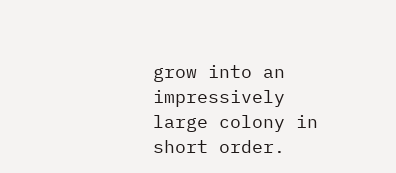grow into an impressively large colony in short order.